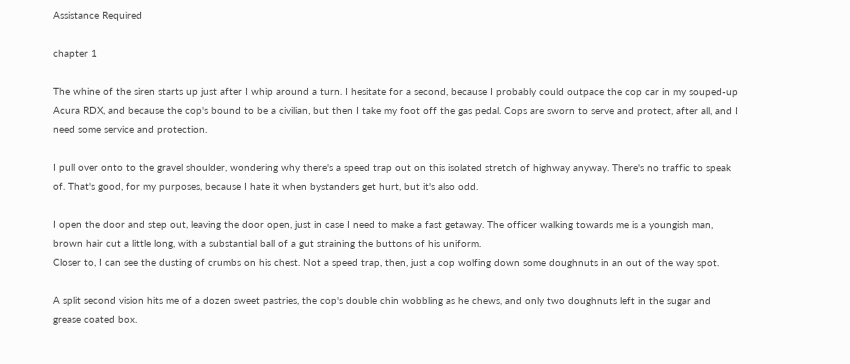Assistance Required

chapter 1

The whine of the siren starts up just after I whip around a turn. I hesitate for a second, because I probably could outpace the cop car in my souped-up Acura RDX, and because the cop's bound to be a civilian, but then I take my foot off the gas pedal. Cops are sworn to serve and protect, after all, and I need some service and protection.

I pull over onto to the gravel shoulder, wondering why there's a speed trap out on this isolated stretch of highway anyway. There's no traffic to speak of. That's good, for my purposes, because I hate it when bystanders get hurt, but it's also odd.

I open the door and step out, leaving the door open, just in case I need to make a fast getaway. The officer walking towards me is a youngish man, brown hair cut a little long, with a substantial ball of a gut straining the buttons of his uniform.
Closer to, I can see the dusting of crumbs on his chest. Not a speed trap, then, just a cop wolfing down some doughnuts in an out of the way spot.

A split second vision hits me of a dozen sweet pastries, the cop's double chin wobbling as he chews, and only two doughnuts left in the sugar and grease coated box.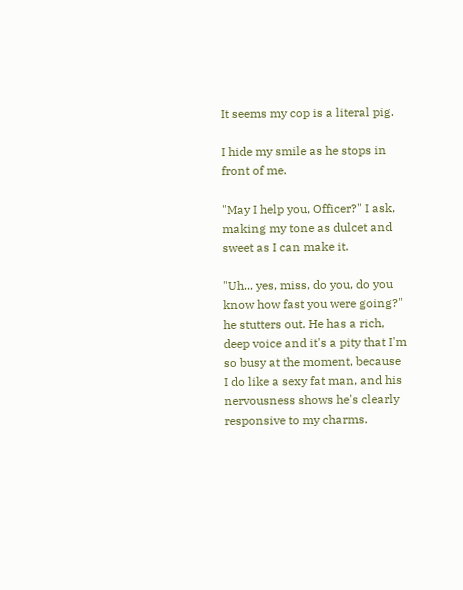It seems my cop is a literal pig.

I hide my smile as he stops in front of me.

"May I help you, Officer?" I ask, making my tone as dulcet and sweet as I can make it.

"Uh... yes, miss, do you, do you know how fast you were going?" he stutters out. He has a rich, deep voice and it's a pity that I'm so busy at the moment, because I do like a sexy fat man, and his nervousness shows he's clearly responsive to my charms.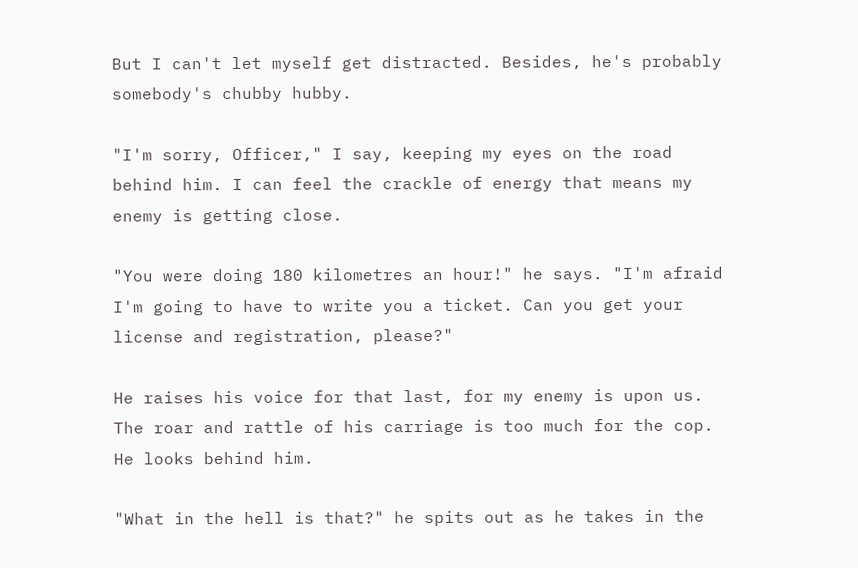But I can't let myself get distracted. Besides, he's probably somebody's chubby hubby.

"I'm sorry, Officer," I say, keeping my eyes on the road behind him. I can feel the crackle of energy that means my enemy is getting close.

"You were doing 180 kilometres an hour!" he says. "I'm afraid I'm going to have to write you a ticket. Can you get your license and registration, please?"

He raises his voice for that last, for my enemy is upon us. The roar and rattle of his carriage is too much for the cop. He looks behind him.

"What in the hell is that?" he spits out as he takes in the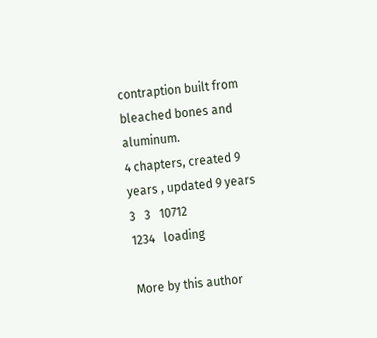contraption built from bleached bones and aluminum.
4 chapters, created 9 years , updated 9 years
3   3   10712
1234   loading

More by this author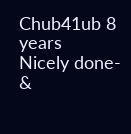Chub41ub 8 years
Nicely done- &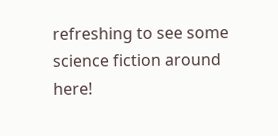refreshing to see some science fiction around here!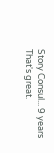Story Consul... 9 years
That's great.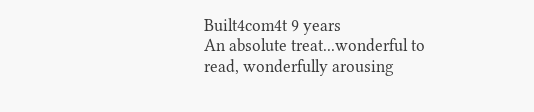Built4com4t 9 years
An absolute treat...wonderful to read, wonderfully arousing